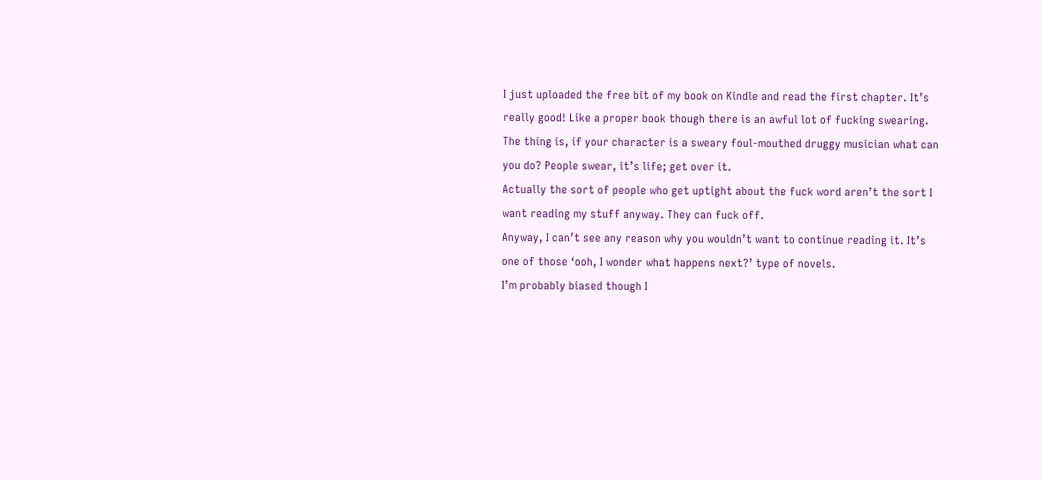I just uploaded the free bit of my book on Kindle and read the first chapter. It’s really good! Like a proper book though there is an awful lot of fucking swearing. The thing is, if your character is a sweary foul-mouthed druggy musician what can you do? People swear, it’s life; get over it.
Actually the sort of people who get uptight about the fuck word aren’t the sort I want reading my stuff anyway. They can fuck off.
Anyway, I can’t see any reason why you wouldn’t want to continue reading it. It’s one of those ‘ooh, I wonder what happens next?’ type of novels.
I’m probably biased though I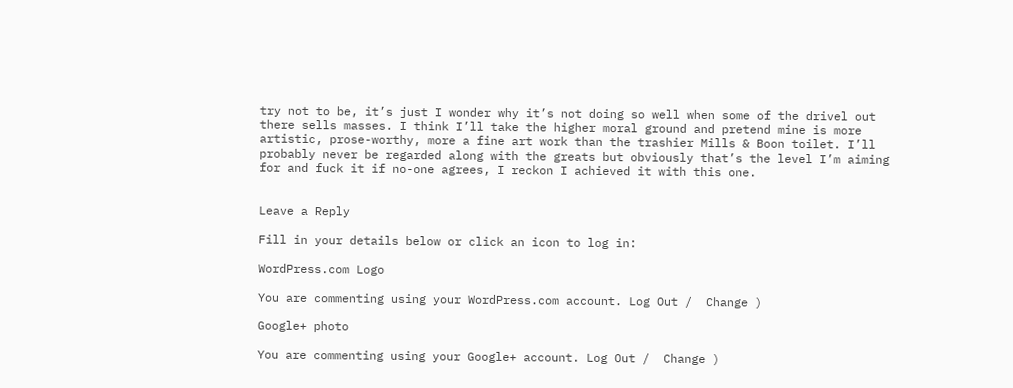try not to be, it’s just I wonder why it’s not doing so well when some of the drivel out there sells masses. I think I’ll take the higher moral ground and pretend mine is more artistic, prose-worthy, more a fine art work than the trashier Mills & Boon toilet. I’ll probably never be regarded along with the greats but obviously that’s the level I’m aiming for and fuck it if no-one agrees, I reckon I achieved it with this one.


Leave a Reply

Fill in your details below or click an icon to log in:

WordPress.com Logo

You are commenting using your WordPress.com account. Log Out /  Change )

Google+ photo

You are commenting using your Google+ account. Log Out /  Change )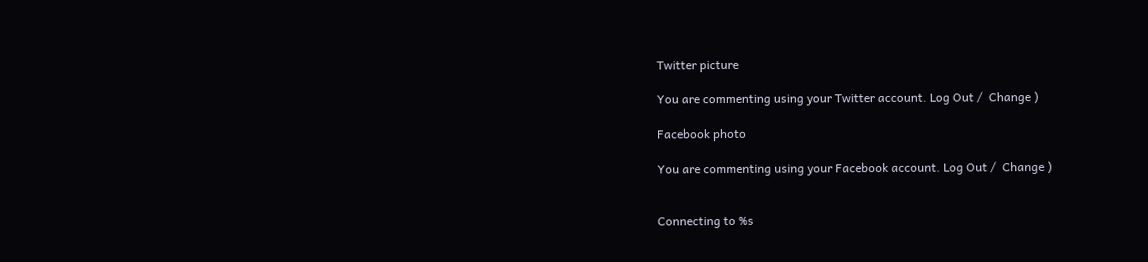Twitter picture

You are commenting using your Twitter account. Log Out /  Change )

Facebook photo

You are commenting using your Facebook account. Log Out /  Change )


Connecting to %s